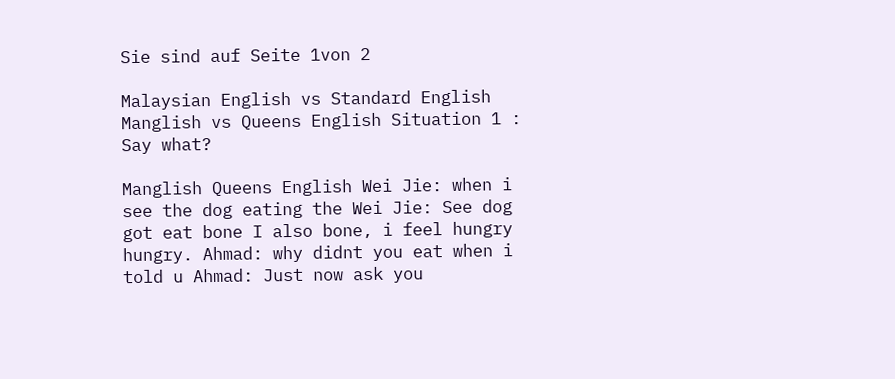Sie sind auf Seite 1von 2

Malaysian English vs Standard English Manglish vs Queens English Situation 1 : Say what?

Manglish Queens English Wei Jie: when i see the dog eating the Wei Jie: See dog got eat bone I also bone, i feel hungry hungry. Ahmad: why didnt you eat when i told u Ahmad: Just now ask you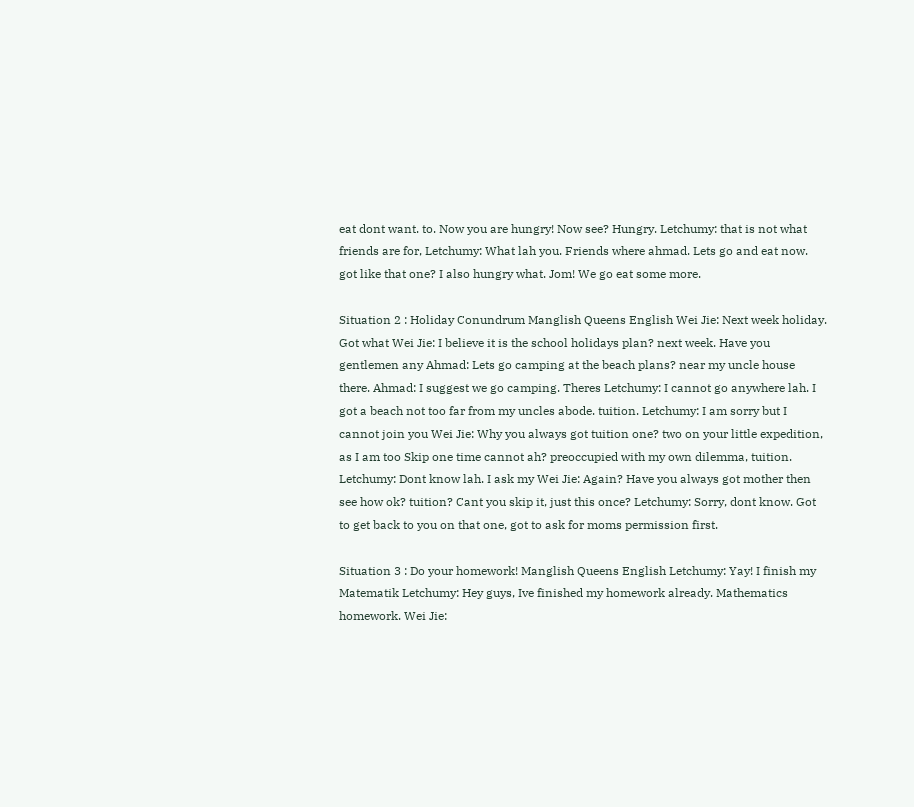eat dont want. to. Now you are hungry! Now see? Hungry. Letchumy: that is not what friends are for, Letchumy: What lah you. Friends where ahmad. Lets go and eat now. got like that one? I also hungry what. Jom! We go eat some more.

Situation 2 : Holiday Conundrum Manglish Queens English Wei Jie: Next week holiday. Got what Wei Jie: I believe it is the school holidays plan? next week. Have you gentlemen any Ahmad: Lets go camping at the beach plans? near my uncle house there. Ahmad: I suggest we go camping. Theres Letchumy: I cannot go anywhere lah. I got a beach not too far from my uncles abode. tuition. Letchumy: I am sorry but I cannot join you Wei Jie: Why you always got tuition one? two on your little expedition, as I am too Skip one time cannot ah? preoccupied with my own dilemma, tuition. Letchumy: Dont know lah. I ask my Wei Jie: Again? Have you always got mother then see how ok? tuition? Cant you skip it, just this once? Letchumy: Sorry, dont know. Got to get back to you on that one, got to ask for moms permission first.

Situation 3 : Do your homework! Manglish Queens English Letchumy: Yay! I finish my Matematik Letchumy: Hey guys, Ive finished my homework already. Mathematics homework. Wei Jie: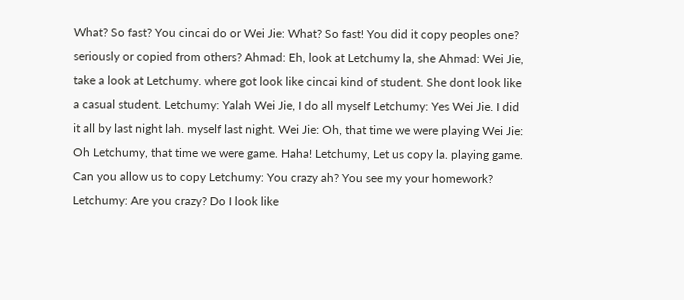What? So fast? You cincai do or Wei Jie: What? So fast! You did it copy peoples one? seriously or copied from others? Ahmad: Eh, look at Letchumy la, she Ahmad: Wei Jie, take a look at Letchumy. where got look like cincai kind of student. She dont look like a casual student. Letchumy: Yalah Wei Jie, I do all myself Letchumy: Yes Wei Jie. I did it all by last night lah. myself last night. Wei Jie: Oh, that time we were playing Wei Jie: Oh Letchumy, that time we were game. Haha! Letchumy, Let us copy la. playing game. Can you allow us to copy Letchumy: You crazy ah? You see my your homework? Letchumy: Are you crazy? Do I look like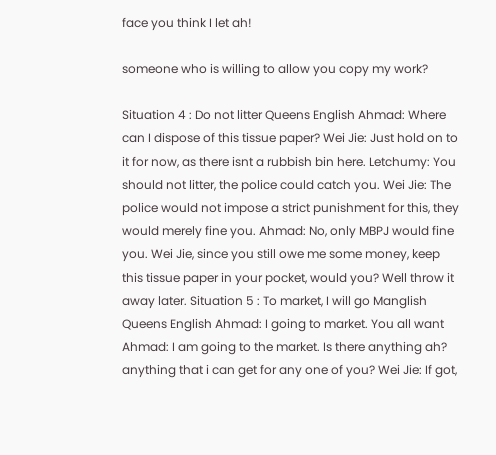face you think I let ah!

someone who is willing to allow you copy my work?

Situation 4 : Do not litter Queens English Ahmad: Where can I dispose of this tissue paper? Wei Jie: Just hold on to it for now, as there isnt a rubbish bin here. Letchumy: You should not litter, the police could catch you. Wei Jie: The police would not impose a strict punishment for this, they would merely fine you. Ahmad: No, only MBPJ would fine you. Wei Jie, since you still owe me some money, keep this tissue paper in your pocket, would you? Well throw it away later. Situation 5 : To market, I will go Manglish Queens English Ahmad: I going to market. You all want Ahmad: I am going to the market. Is there anything ah? anything that i can get for any one of you? Wei Jie: If got,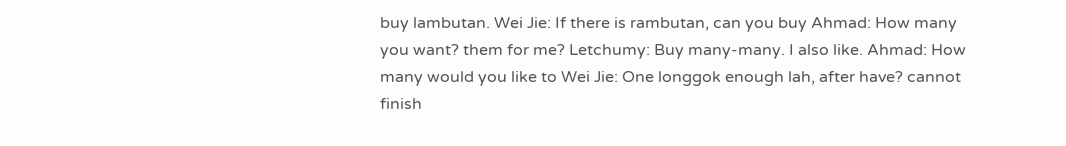buy lambutan. Wei Jie: If there is rambutan, can you buy Ahmad: How many you want? them for me? Letchumy: Buy many-many. I also like. Ahmad: How many would you like to Wei Jie: One longgok enough lah, after have? cannot finish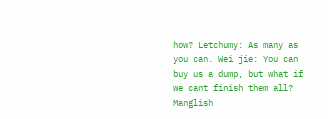how? Letchumy: As many as you can. Wei jie: You can buy us a dump, but what if we cant finish them all? Manglish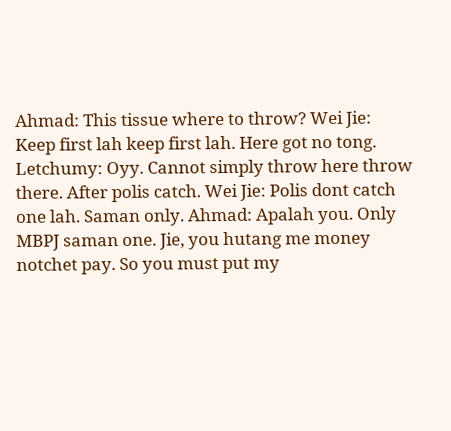Ahmad: This tissue where to throw? Wei Jie: Keep first lah keep first lah. Here got no tong. Letchumy: Oyy. Cannot simply throw here throw there. After polis catch. Wei Jie: Polis dont catch one lah. Saman only. Ahmad: Apalah you. Only MBPJ saman one. Jie, you hutang me money notchet pay. So you must put my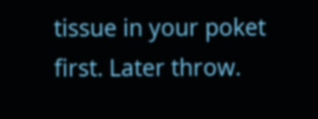tissue in your poket first. Later throw.